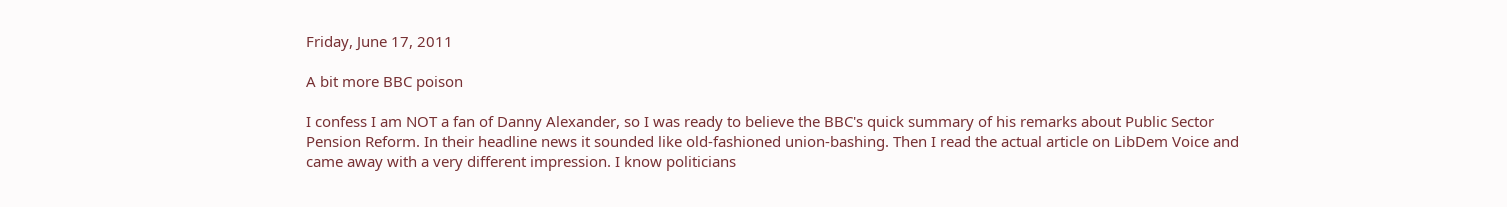Friday, June 17, 2011

A bit more BBC poison

I confess I am NOT a fan of Danny Alexander, so I was ready to believe the BBC's quick summary of his remarks about Public Sector Pension Reform. In their headline news it sounded like old-fashioned union-bashing. Then I read the actual article on LibDem Voice and came away with a very different impression. I know politicians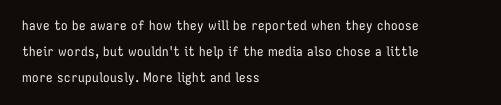have to be aware of how they will be reported when they choose their words, but wouldn't it help if the media also chose a little more scrupulously. More light and less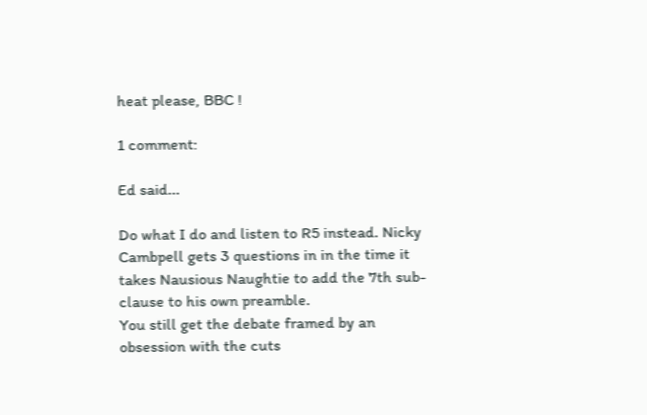heat please, BBC !

1 comment:

Ed said...

Do what I do and listen to R5 instead. Nicky Cambpell gets 3 questions in in the time it takes Nausious Naughtie to add the 7th sub-clause to his own preamble.
You still get the debate framed by an obsession with the cuts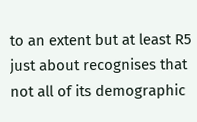to an extent but at least R5 just about recognises that not all of its demographic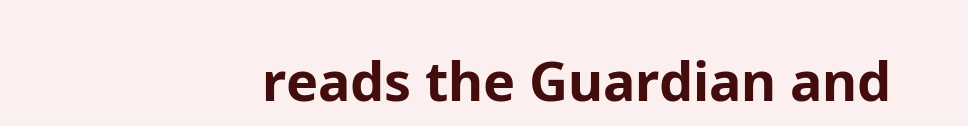reads the Guardian and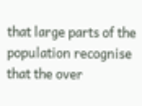that large parts of the population recognise that the over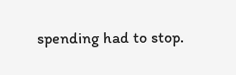spending had to stop.